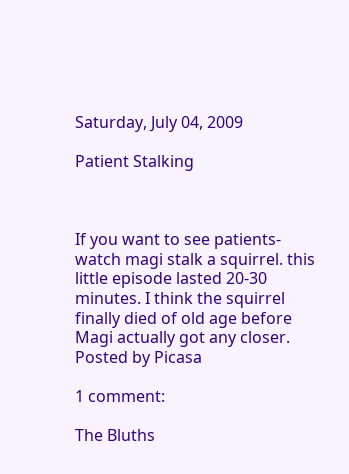Saturday, July 04, 2009

Patient Stalking



If you want to see patients- watch magi stalk a squirrel. this little episode lasted 20-30 minutes. I think the squirrel finally died of old age before Magi actually got any closer.
Posted by Picasa

1 comment:

The Bluths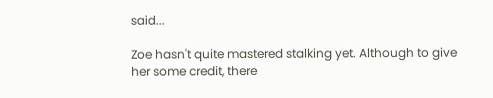said...

Zoe hasn't quite mastered stalking yet. Although to give her some credit, there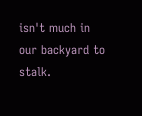isn't much in our backyard to stalk.